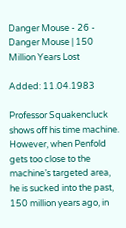Danger Mouse - 26 - Danger Mouse | 150 Million Years Lost

Added: 11.04.1983

Professor Squakencluck shows off his time machine. However, when Penfold gets too close to the machine’s targeted area, he is sucked into the past, 150 million years ago, in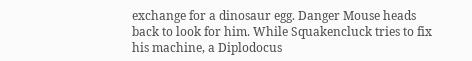exchange for a dinosaur egg. Danger Mouse heads back to look for him. While Squakencluck tries to fix his machine, a Diplodocus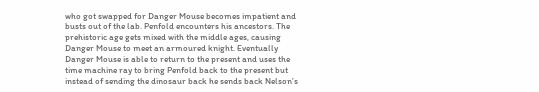who got swapped for Danger Mouse becomes impatient and busts out of the lab. Penfold encounters his ancestors. The prehistoric age gets mixed with the middle ages, causing Danger Mouse to meet an armoured knight. Eventually Danger Mouse is able to return to the present and uses the time machine ray to bring Penfold back to the present but instead of sending the dinosaur back he sends back Nelson’s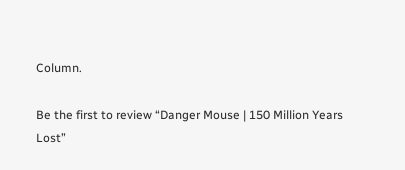Column.

Be the first to review “Danger Mouse | 150 Million Years Lost”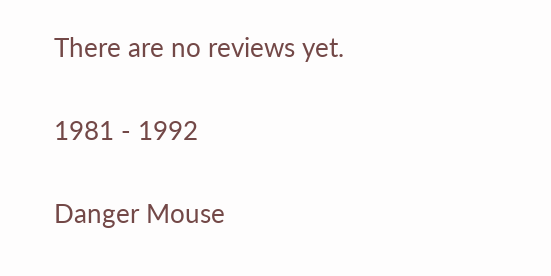There are no reviews yet.

1981 - 1992

Danger Mouse